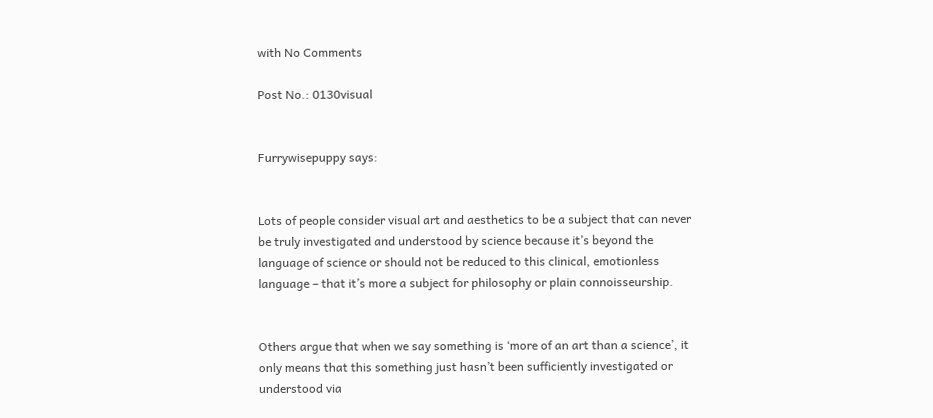with No Comments

Post No.: 0130visual


Furrywisepuppy says:


Lots of people consider visual art and aesthetics to be a subject that can never be truly investigated and understood by science because it’s beyond the language of science or should not be reduced to this clinical, emotionless language – that it’s more a subject for philosophy or plain connoisseurship.


Others argue that when we say something is ‘more of an art than a science’, it only means that this something just hasn’t been sufficiently investigated or understood via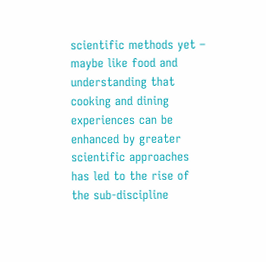scientific methods yet – maybe like food and understanding that cooking and dining experiences can be enhanced by greater scientific approaches has led to the rise of the sub-discipline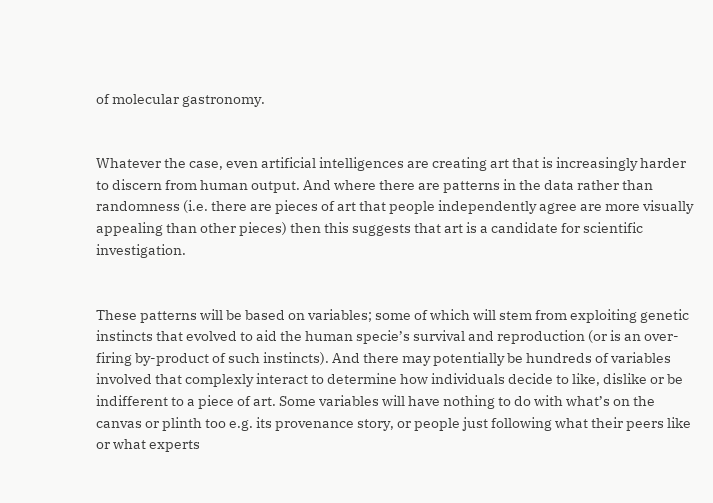of molecular gastronomy.


Whatever the case, even artificial intelligences are creating art that is increasingly harder to discern from human output. And where there are patterns in the data rather than randomness (i.e. there are pieces of art that people independently agree are more visually appealing than other pieces) then this suggests that art is a candidate for scientific investigation.


These patterns will be based on variables; some of which will stem from exploiting genetic instincts that evolved to aid the human specie’s survival and reproduction (or is an over-firing by-product of such instincts). And there may potentially be hundreds of variables involved that complexly interact to determine how individuals decide to like, dislike or be indifferent to a piece of art. Some variables will have nothing to do with what’s on the canvas or plinth too e.g. its provenance story, or people just following what their peers like or what experts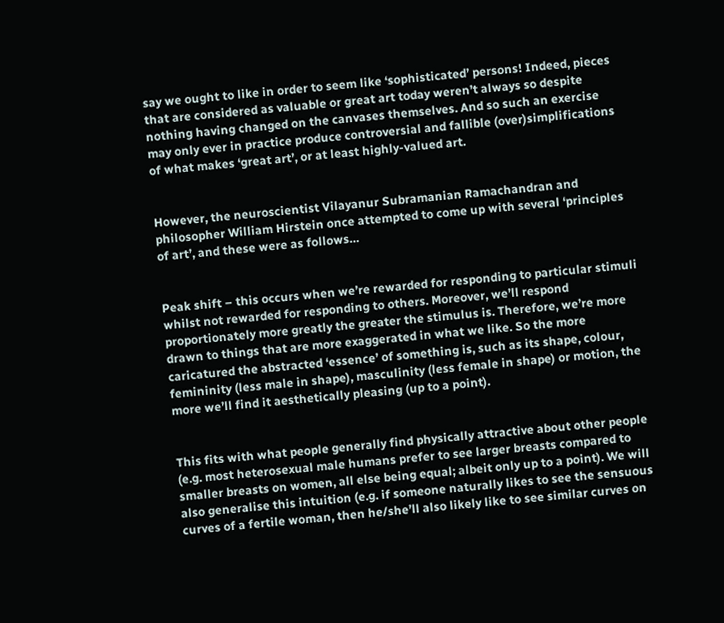say we ought to like in order to seem like ‘sophisticated’ persons! Indeed, pieces that are considered as valuable or great art today weren’t always so despite nothing having changed on the canvases themselves. And so such an exercise may only ever in practice produce controversial and fallible (over)simplifications of what makes ‘great art’, or at least highly-valued art.


However, the neuroscientist Vilayanur Subramanian Ramachandran and philosopher William Hirstein once attempted to come up with several ‘principles of art’, and these were as follows…


Peak shift – this occurs when we’re rewarded for responding to particular stimuli whilst not rewarded for responding to others. Moreover, we’ll respond proportionately more greatly the greater the stimulus is. Therefore, we’re more drawn to things that are more exaggerated in what we like. So the more caricatured the abstracted ‘essence’ of something is, such as its shape, colour, femininity (less male in shape), masculinity (less female in shape) or motion, the more we’ll find it aesthetically pleasing (up to a point).


This fits with what people generally find physically attractive about other people (e.g. most heterosexual male humans prefer to see larger breasts compared to smaller breasts on women, all else being equal; albeit only up to a point). We will also generalise this intuition (e.g. if someone naturally likes to see the sensuous curves of a fertile woman, then he/she’ll also likely like to see similar curves on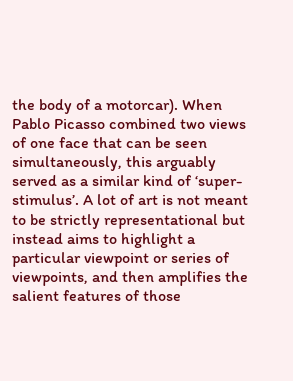the body of a motorcar). When Pablo Picasso combined two views of one face that can be seen simultaneously, this arguably served as a similar kind of ‘super-stimulus’. A lot of art is not meant to be strictly representational but instead aims to highlight a particular viewpoint or series of viewpoints, and then amplifies the salient features of those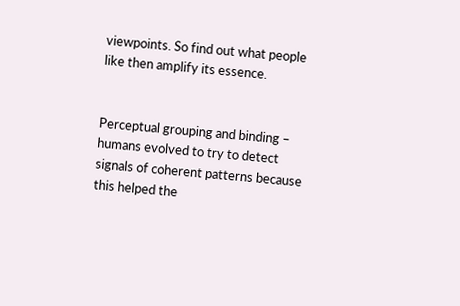viewpoints. So find out what people like then amplify its essence.


Perceptual grouping and binding – humans evolved to try to detect signals of coherent patterns because this helped the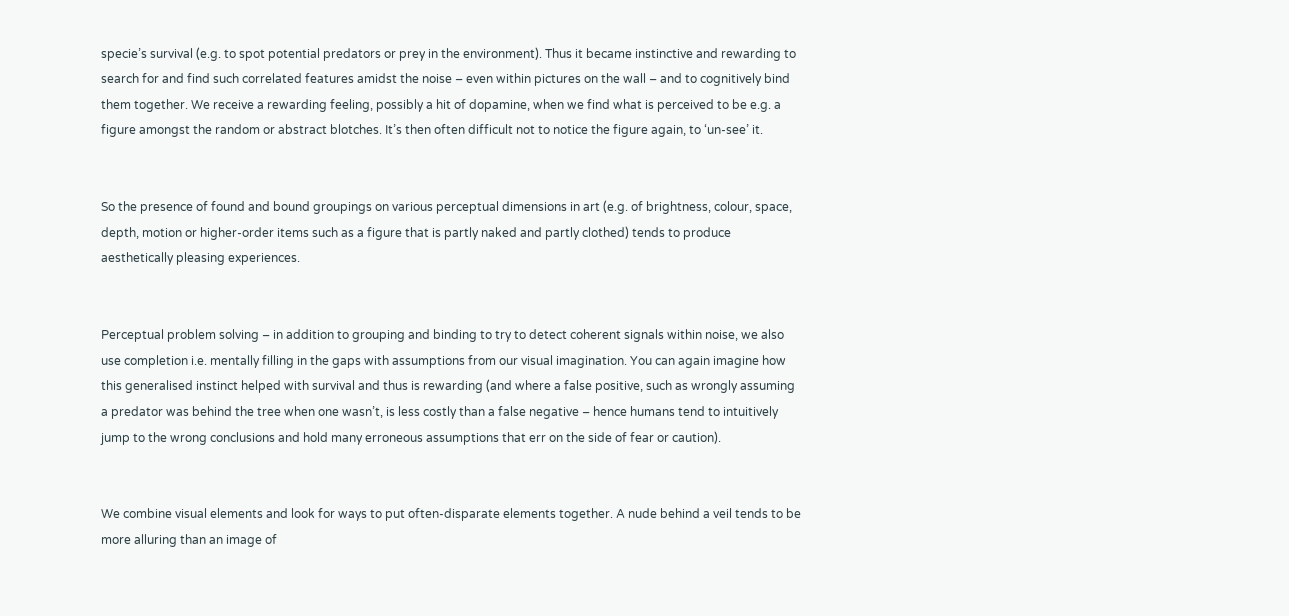specie’s survival (e.g. to spot potential predators or prey in the environment). Thus it became instinctive and rewarding to search for and find such correlated features amidst the noise – even within pictures on the wall – and to cognitively bind them together. We receive a rewarding feeling, possibly a hit of dopamine, when we find what is perceived to be e.g. a figure amongst the random or abstract blotches. It’s then often difficult not to notice the figure again, to ‘un-see’ it.


So the presence of found and bound groupings on various perceptual dimensions in art (e.g. of brightness, colour, space, depth, motion or higher-order items such as a figure that is partly naked and partly clothed) tends to produce aesthetically pleasing experiences.


Perceptual problem solving – in addition to grouping and binding to try to detect coherent signals within noise, we also use completion i.e. mentally filling in the gaps with assumptions from our visual imagination. You can again imagine how this generalised instinct helped with survival and thus is rewarding (and where a false positive, such as wrongly assuming a predator was behind the tree when one wasn’t, is less costly than a false negative – hence humans tend to intuitively jump to the wrong conclusions and hold many erroneous assumptions that err on the side of fear or caution).


We combine visual elements and look for ways to put often-disparate elements together. A nude behind a veil tends to be more alluring than an image of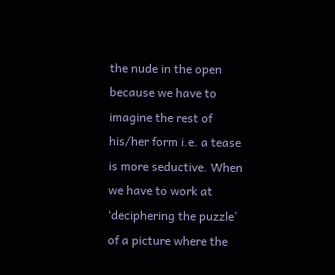the nude in the open because we have to imagine the rest of his/her form i.e. a tease is more seductive. When we have to work at ‘deciphering the puzzle’ of a picture where the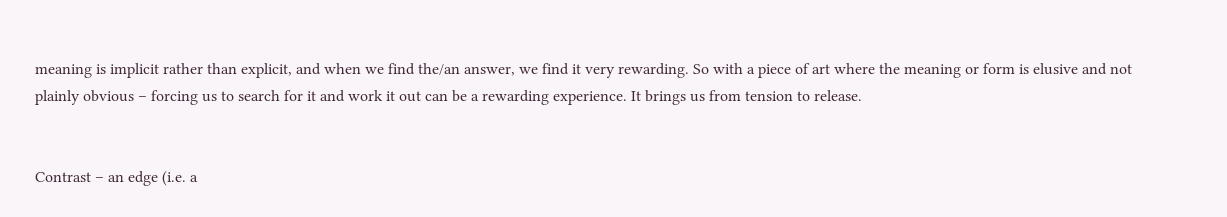meaning is implicit rather than explicit, and when we find the/an answer, we find it very rewarding. So with a piece of art where the meaning or form is elusive and not plainly obvious – forcing us to search for it and work it out can be a rewarding experience. It brings us from tension to release.


Contrast – an edge (i.e. a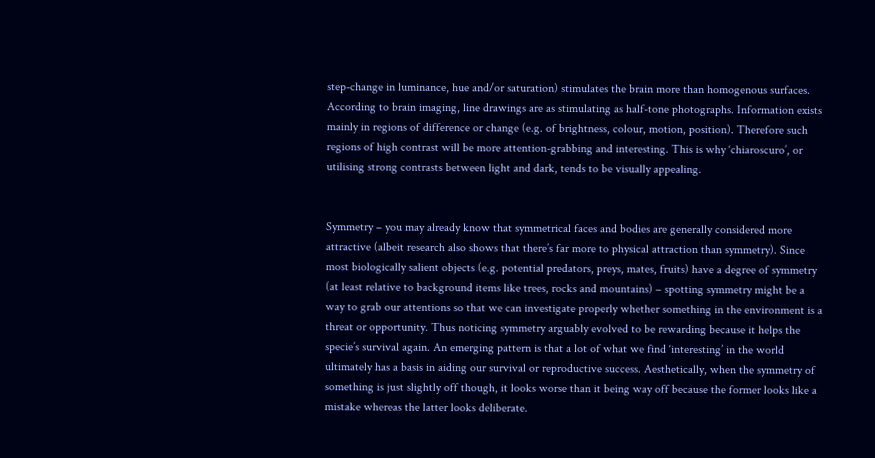step-change in luminance, hue and/or saturation) stimulates the brain more than homogenous surfaces. According to brain imaging, line drawings are as stimulating as half-tone photographs. Information exists mainly in regions of difference or change (e.g. of brightness, colour, motion, position). Therefore such regions of high contrast will be more attention-grabbing and interesting. This is why ‘chiaroscuro’, or utilising strong contrasts between light and dark, tends to be visually appealing.


Symmetry – you may already know that symmetrical faces and bodies are generally considered more attractive (albeit research also shows that there’s far more to physical attraction than symmetry). Since most biologically salient objects (e.g. potential predators, preys, mates, fruits) have a degree of symmetry (at least relative to background items like trees, rocks and mountains) – spotting symmetry might be a way to grab our attentions so that we can investigate properly whether something in the environment is a threat or opportunity. Thus noticing symmetry arguably evolved to be rewarding because it helps the specie’s survival again. An emerging pattern is that a lot of what we find ‘interesting’ in the world ultimately has a basis in aiding our survival or reproductive success. Aesthetically, when the symmetry of something is just slightly off though, it looks worse than it being way off because the former looks like a mistake whereas the latter looks deliberate.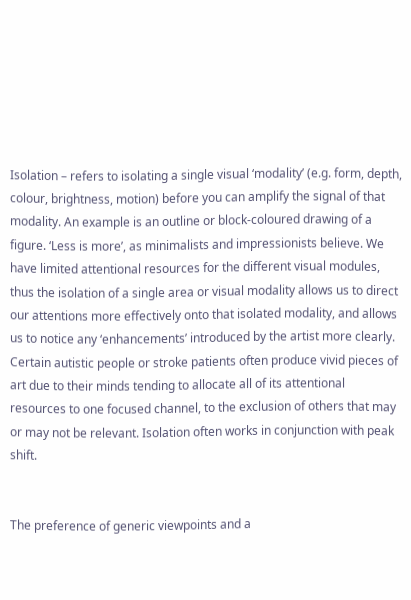Isolation – refers to isolating a single visual ‘modality’ (e.g. form, depth, colour, brightness, motion) before you can amplify the signal of that modality. An example is an outline or block-coloured drawing of a figure. ‘Less is more’, as minimalists and impressionists believe. We have limited attentional resources for the different visual modules, thus the isolation of a single area or visual modality allows us to direct our attentions more effectively onto that isolated modality, and allows us to notice any ‘enhancements’ introduced by the artist more clearly. Certain autistic people or stroke patients often produce vivid pieces of art due to their minds tending to allocate all of its attentional resources to one focused channel, to the exclusion of others that may or may not be relevant. Isolation often works in conjunction with peak shift.


The preference of generic viewpoints and a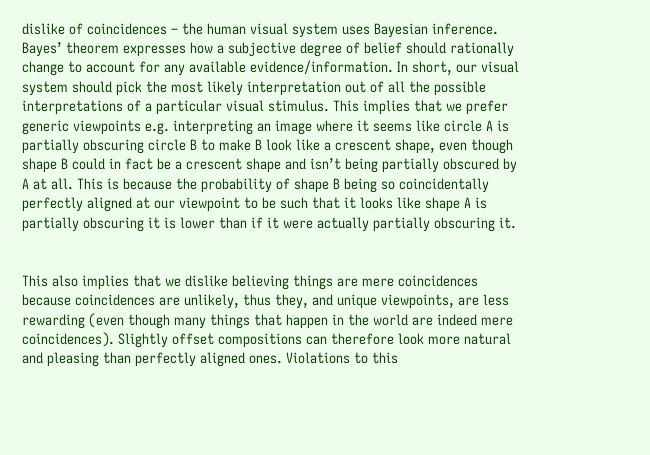dislike of coincidences – the human visual system uses Bayesian inference. Bayes’ theorem expresses how a subjective degree of belief should rationally change to account for any available evidence/information. In short, our visual system should pick the most likely interpretation out of all the possible interpretations of a particular visual stimulus. This implies that we prefer generic viewpoints e.g. interpreting an image where it seems like circle A is partially obscuring circle B to make B look like a crescent shape, even though shape B could in fact be a crescent shape and isn’t being partially obscured by A at all. This is because the probability of shape B being so coincidentally perfectly aligned at our viewpoint to be such that it looks like shape A is partially obscuring it is lower than if it were actually partially obscuring it.


This also implies that we dislike believing things are mere coincidences because coincidences are unlikely, thus they, and unique viewpoints, are less rewarding (even though many things that happen in the world are indeed mere coincidences). Slightly offset compositions can therefore look more natural and pleasing than perfectly aligned ones. Violations to this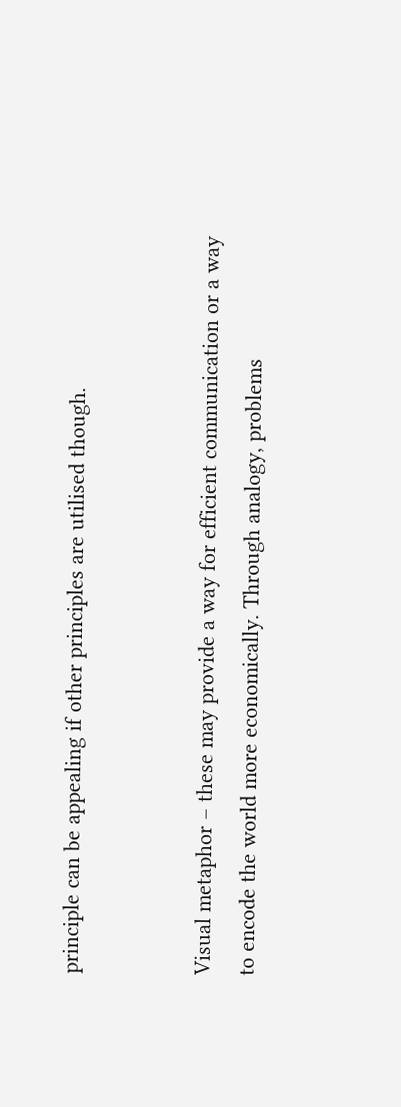principle can be appealing if other principles are utilised though.


Visual metaphor – these may provide a way for efficient communication or a way to encode the world more economically. Through analogy, problems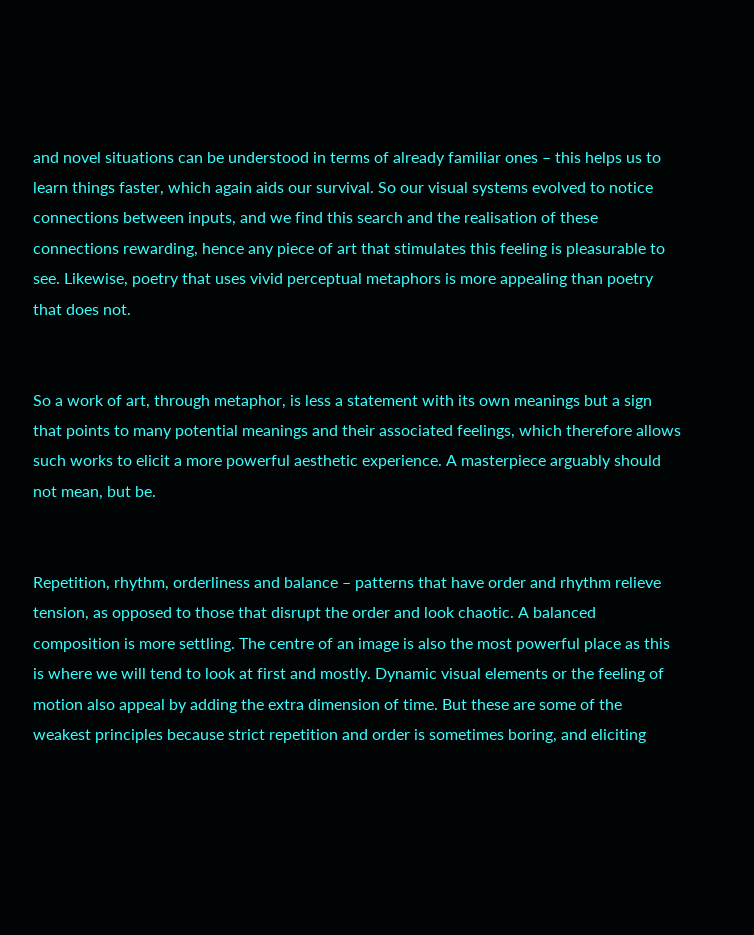and novel situations can be understood in terms of already familiar ones – this helps us to learn things faster, which again aids our survival. So our visual systems evolved to notice connections between inputs, and we find this search and the realisation of these connections rewarding, hence any piece of art that stimulates this feeling is pleasurable to see. Likewise, poetry that uses vivid perceptual metaphors is more appealing than poetry that does not.


So a work of art, through metaphor, is less a statement with its own meanings but a sign that points to many potential meanings and their associated feelings, which therefore allows such works to elicit a more powerful aesthetic experience. A masterpiece arguably should not mean, but be.


Repetition, rhythm, orderliness and balance – patterns that have order and rhythm relieve tension, as opposed to those that disrupt the order and look chaotic. A balanced composition is more settling. The centre of an image is also the most powerful place as this is where we will tend to look at first and mostly. Dynamic visual elements or the feeling of motion also appeal by adding the extra dimension of time. But these are some of the weakest principles because strict repetition and order is sometimes boring, and eliciting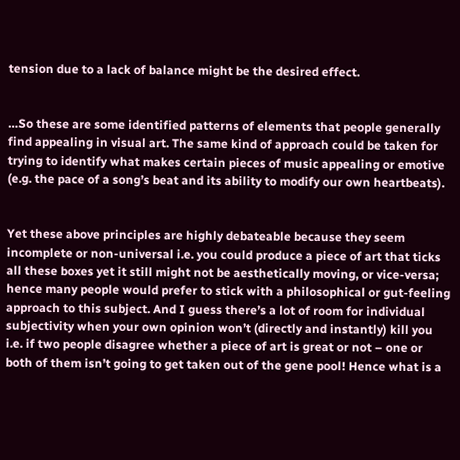tension due to a lack of balance might be the desired effect.


…So these are some identified patterns of elements that people generally find appealing in visual art. The same kind of approach could be taken for trying to identify what makes certain pieces of music appealing or emotive (e.g. the pace of a song’s beat and its ability to modify our own heartbeats).


Yet these above principles are highly debateable because they seem incomplete or non-universal i.e. you could produce a piece of art that ticks all these boxes yet it still might not be aesthetically moving, or vice-versa; hence many people would prefer to stick with a philosophical or gut-feeling approach to this subject. And I guess there’s a lot of room for individual subjectivity when your own opinion won’t (directly and instantly) kill you i.e. if two people disagree whether a piece of art is great or not – one or both of them isn’t going to get taken out of the gene pool! Hence what is a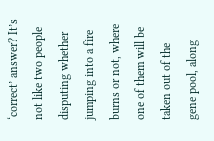‘correct’ answer? It’s not like two people disputing whether jumping into a fire burns or not, where one of them will be taken out of the gene pool, along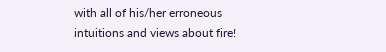with all of his/her erroneous intuitions and views about fire!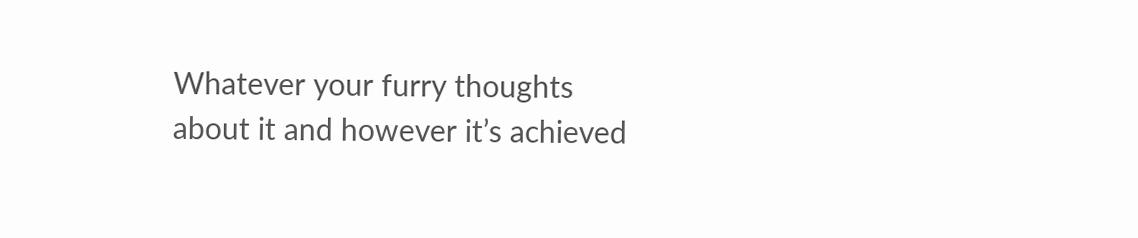Whatever your furry thoughts about it and however it’s achieved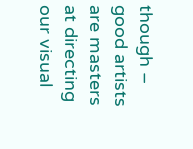though – good artists are masters at directing our visual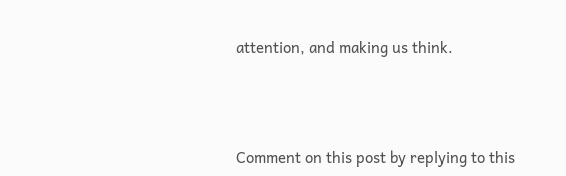attention, and making us think.




Comment on this post by replying to this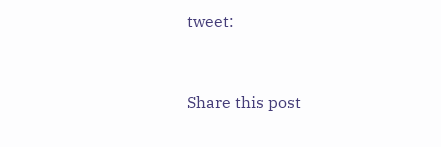tweet:


Share this post